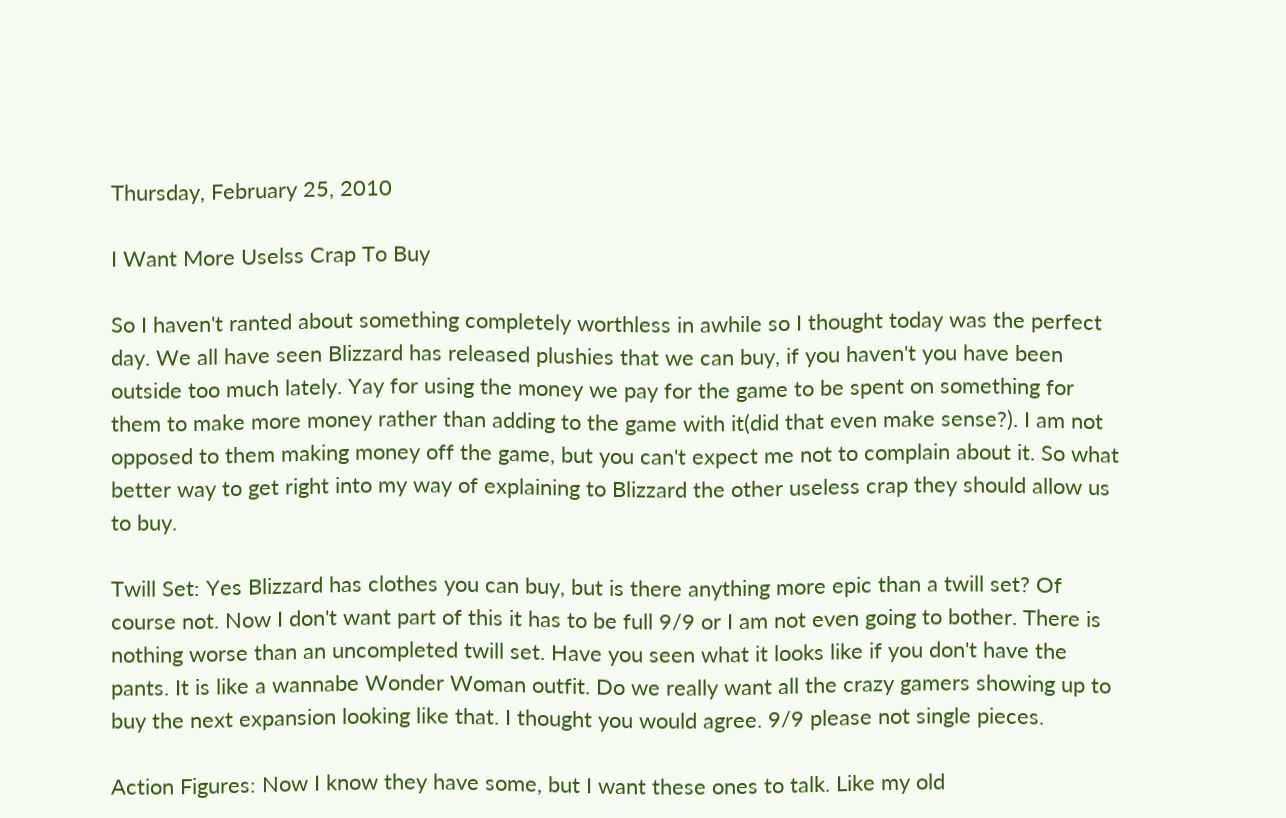Thursday, February 25, 2010

I Want More Uselss Crap To Buy

So I haven't ranted about something completely worthless in awhile so I thought today was the perfect day. We all have seen Blizzard has released plushies that we can buy, if you haven't you have been outside too much lately. Yay for using the money we pay for the game to be spent on something for them to make more money rather than adding to the game with it(did that even make sense?). I am not opposed to them making money off the game, but you can't expect me not to complain about it. So what better way to get right into my way of explaining to Blizzard the other useless crap they should allow us to buy.

Twill Set: Yes Blizzard has clothes you can buy, but is there anything more epic than a twill set? Of course not. Now I don't want part of this it has to be full 9/9 or I am not even going to bother. There is nothing worse than an uncompleted twill set. Have you seen what it looks like if you don't have the pants. It is like a wannabe Wonder Woman outfit. Do we really want all the crazy gamers showing up to buy the next expansion looking like that. I thought you would agree. 9/9 please not single pieces.

Action Figures: Now I know they have some, but I want these ones to talk. Like my old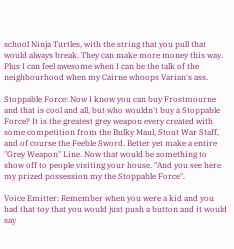school Ninja Turtles, with the string that you pull that would always break. They can make more money this way. Plus I can feel awesome when I can be the talk of the neighbourhood when my Cairne whoops Varian's ass.

Stoppable Force: Now I know you can buy Frostmourne and that is cool and all, but who wouldn't buy a Stoppable Force? It is the greatest grey weapon every created with some competition from the Bulky Maul, Stout War Staff, and of course the Feeble Sword. Better yet make a entire "Grey Weapon" Line. Now that would be something to show off to people visiting your house. "And you see here my prized possession my the Stoppable Force".

Voice Emitter: Remember when you were a kid and you had that toy that you would just push a button and it would say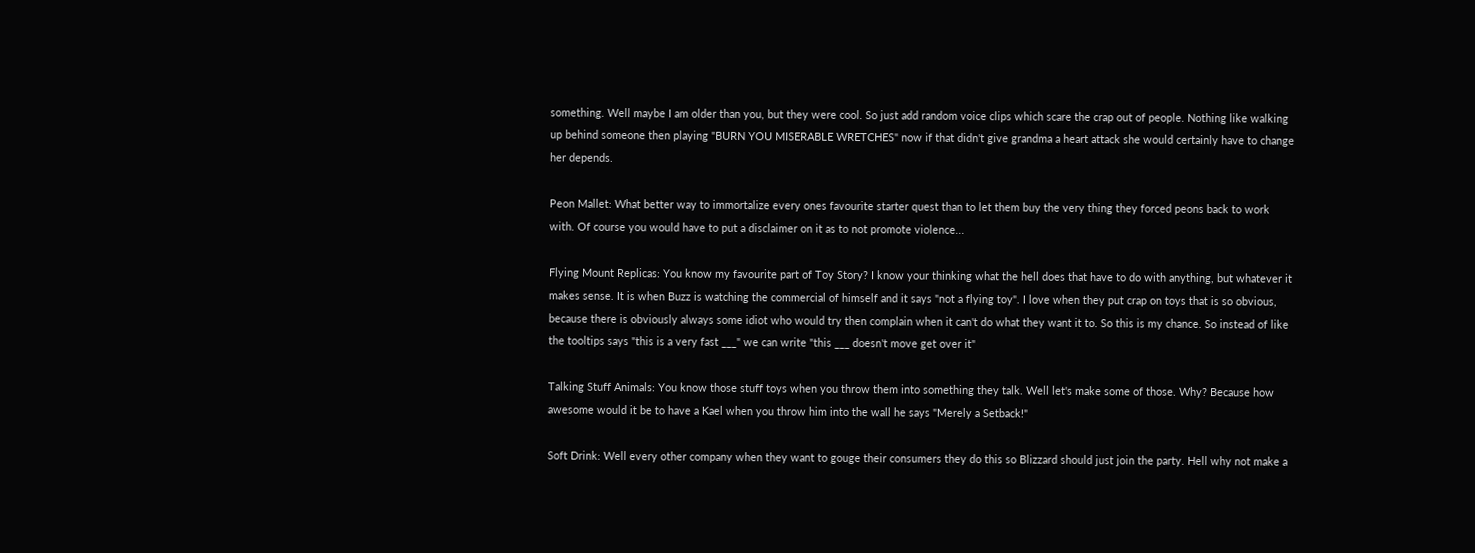something. Well maybe I am older than you, but they were cool. So just add random voice clips which scare the crap out of people. Nothing like walking up behind someone then playing "BURN YOU MISERABLE WRETCHES" now if that didn't give grandma a heart attack she would certainly have to change her depends.

Peon Mallet: What better way to immortalize every ones favourite starter quest than to let them buy the very thing they forced peons back to work with. Of course you would have to put a disclaimer on it as to not promote violence...

Flying Mount Replicas: You know my favourite part of Toy Story? I know your thinking what the hell does that have to do with anything, but whatever it makes sense. It is when Buzz is watching the commercial of himself and it says "not a flying toy". I love when they put crap on toys that is so obvious, because there is obviously always some idiot who would try then complain when it can't do what they want it to. So this is my chance. So instead of like the tooltips says "this is a very fast ___" we can write "this ___ doesn't move get over it"

Talking Stuff Animals: You know those stuff toys when you throw them into something they talk. Well let's make some of those. Why? Because how awesome would it be to have a Kael when you throw him into the wall he says "Merely a Setback!"

Soft Drink: Well every other company when they want to gouge their consumers they do this so Blizzard should just join the party. Hell why not make a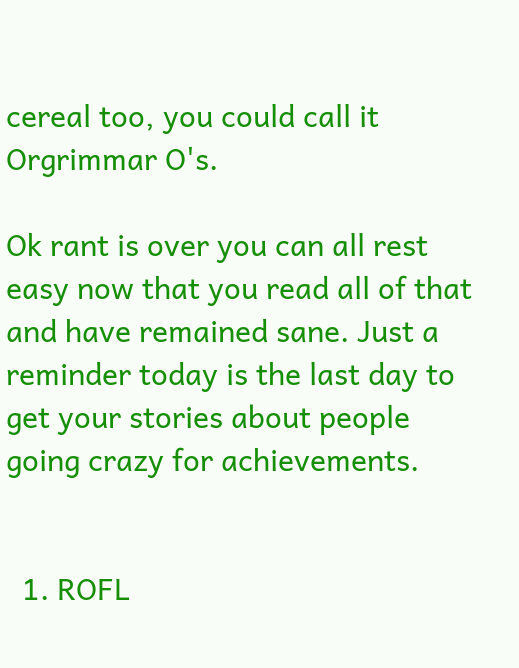cereal too, you could call it Orgrimmar O's.

Ok rant is over you can all rest easy now that you read all of that and have remained sane. Just a reminder today is the last day to get your stories about people going crazy for achievements.


  1. ROFL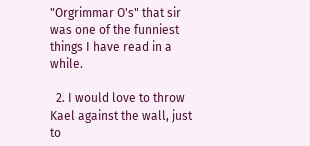"Orgrimmar O's" that sir was one of the funniest things I have read in a while.

  2. I would love to throw Kael against the wall, just to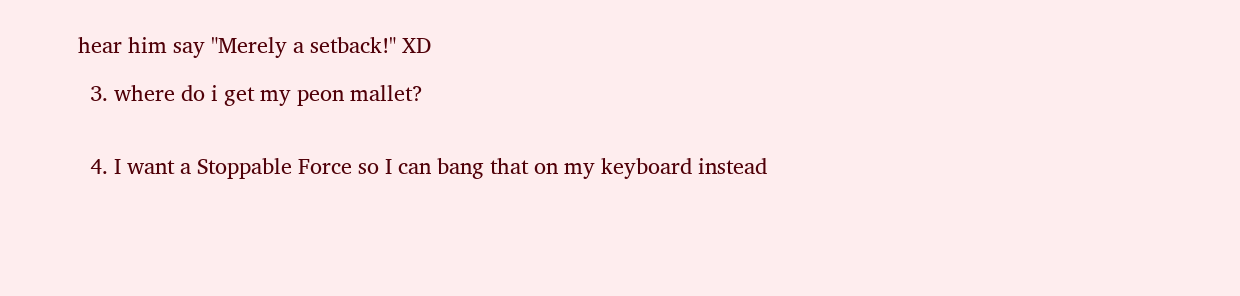hear him say "Merely a setback!" XD

  3. where do i get my peon mallet?


  4. I want a Stoppable Force so I can bang that on my keyboard instead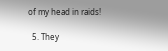of my head in raids!

  5. They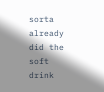sorta already did the soft drink